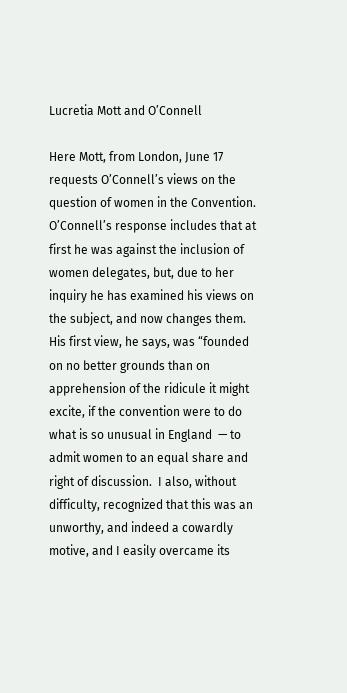Lucretia Mott and O’Connell

Here Mott, from London, June 17 requests O’Connell’s views on the question of women in the Convention.   O’Connell’s response includes that at first he was against the inclusion of women delegates, but, due to her inquiry he has examined his views on the subject, and now changes them.  His first view, he says, was “founded on no better grounds than on apprehension of the ridicule it might excite, if the convention were to do what is so unusual in England  — to admit women to an equal share and right of discussion.  I also, without difficulty, recognized that this was an unworthy, and indeed a cowardly motive, and I easily overcame its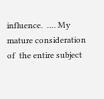influence.  …. My mature consideration of  the entire subject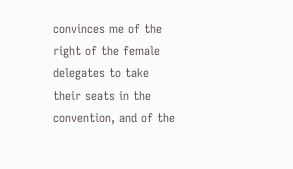convinces me of the right of the female delegates to take their seats in the convention, and of the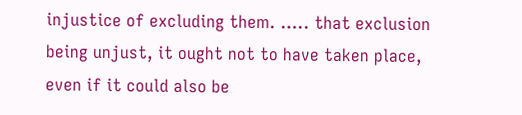injustice of excluding them. ….. that exclusion being unjust, it ought not to have taken place, even if it could also be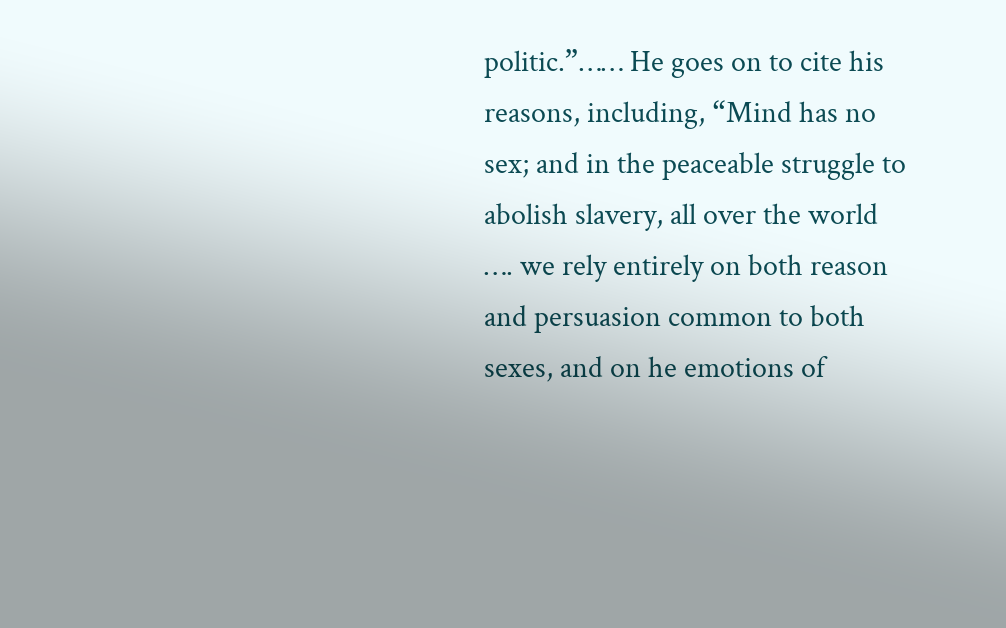politic.”…… He goes on to cite his reasons, including, “Mind has no sex; and in the peaceable struggle to abolish slavery, all over the world …. we rely entirely on both reason and persuasion common to both sexes, and on he emotions of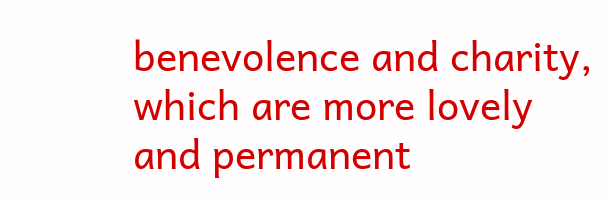benevolence and charity, which are more lovely and permanent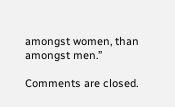amongst women, than amongst men.”

Comments are closed.